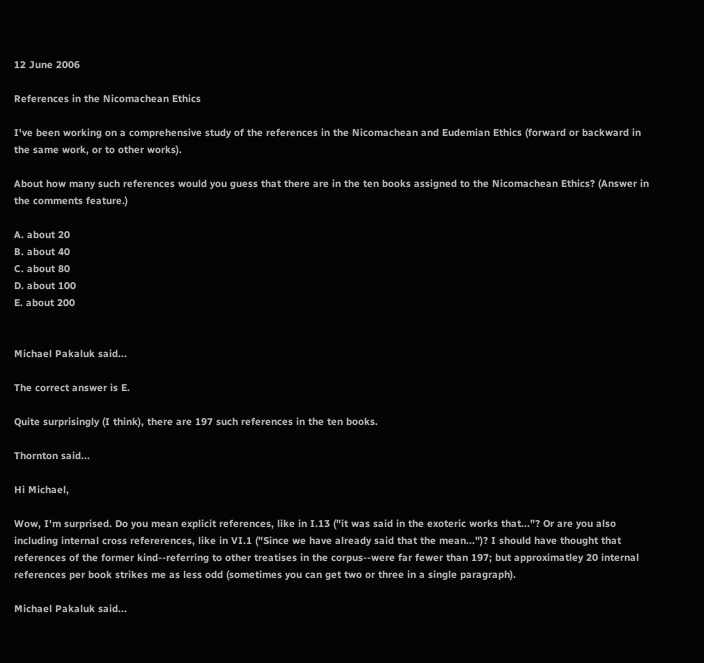12 June 2006

References in the Nicomachean Ethics

I've been working on a comprehensive study of the references in the Nicomachean and Eudemian Ethics (forward or backward in the same work, or to other works).

About how many such references would you guess that there are in the ten books assigned to the Nicomachean Ethics? (Answer in the comments feature.)

A. about 20
B. about 40
C. about 80
D. about 100
E. about 200


Michael Pakaluk said...

The correct answer is E.

Quite surprisingly (I think), there are 197 such references in the ten books.

Thornton said...

Hi Michael,

Wow, I'm surprised. Do you mean explicit references, like in I.13 ("it was said in the exoteric works that..."? Or are you also including internal cross refererences, like in VI.1 ("Since we have already said that the mean...")? I should have thought that references of the former kind--referring to other treatises in the corpus--were far fewer than 197; but approximatley 20 internal references per book strikes me as less odd (sometimes you can get two or three in a single paragraph).

Michael Pakaluk said...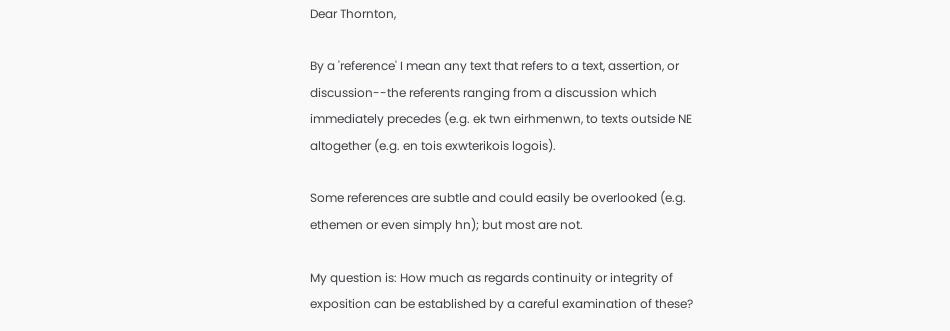Dear Thornton,

By a 'reference' I mean any text that refers to a text, assertion, or discussion--the referents ranging from a discussion which immediately precedes (e.g. ek twn eirhmenwn, to texts outside NE altogether (e.g. en tois exwterikois logois).

Some references are subtle and could easily be overlooked (e.g. ethemen or even simply hn); but most are not.

My question is: How much as regards continuity or integrity of exposition can be established by a careful examination of these?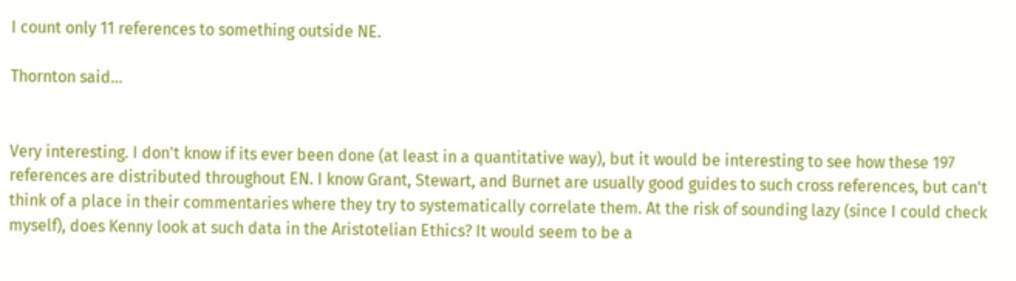I count only 11 references to something outside NE.

Thornton said...


Very interesting. I don't know if its ever been done (at least in a quantitative way), but it would be interesting to see how these 197 references are distributed throughout EN. I know Grant, Stewart, and Burnet are usually good guides to such cross references, but can't think of a place in their commentaries where they try to systematically correlate them. At the risk of sounding lazy (since I could check myself), does Kenny look at such data in the Aristotelian Ethics? It would seem to be a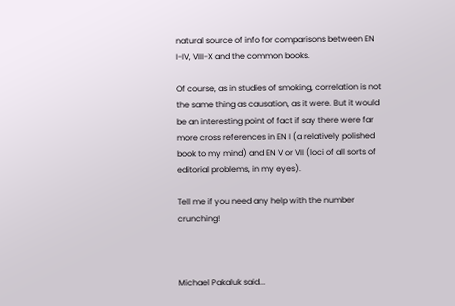natural source of info for comparisons between EN I-IV, VIII-X and the common books.

Of course, as in studies of smoking, correlation is not the same thing as causation, as it were. But it would be an interesting point of fact if say there were far more cross references in EN I (a relatively polished book to my mind) and EN V or VII (loci of all sorts of editorial problems, in my eyes).

Tell me if you need any help with the number crunching!



Michael Pakaluk said...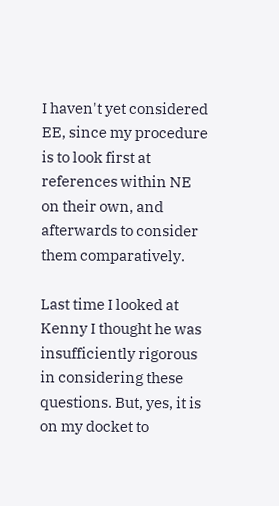I haven't yet considered EE, since my procedure is to look first at references within NE on their own, and afterwards to consider them comparatively.

Last time I looked at Kenny I thought he was insufficiently rigorous in considering these questions. But, yes, it is on my docket to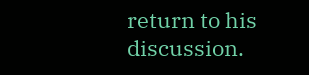return to his discussion.